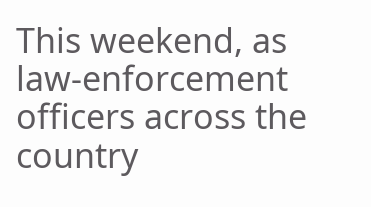This weekend, as law-enforcement officers across the country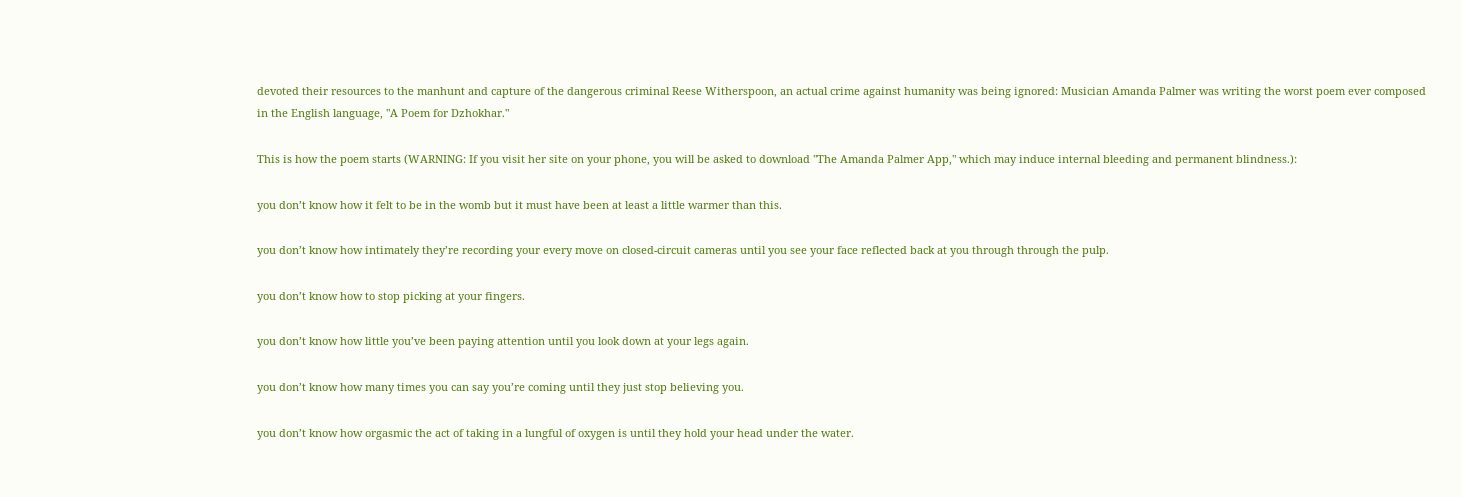devoted their resources to the manhunt and capture of the dangerous criminal Reese Witherspoon, an actual crime against humanity was being ignored: Musician Amanda Palmer was writing the worst poem ever composed in the English language, "A Poem for Dzhokhar."

This is how the poem starts (WARNING: If you visit her site on your phone, you will be asked to download "The Amanda Palmer App," which may induce internal bleeding and permanent blindness.):

you don’t know how it felt to be in the womb but it must have been at least a little warmer than this.

you don’t know how intimately they’re recording your every move on closed-circuit cameras until you see your face reflected back at you through through the pulp.

you don’t know how to stop picking at your fingers.

you don’t know how little you’ve been paying attention until you look down at your legs again.

you don’t know how many times you can say you’re coming until they just stop believing you.

you don’t know how orgasmic the act of taking in a lungful of oxygen is until they hold your head under the water.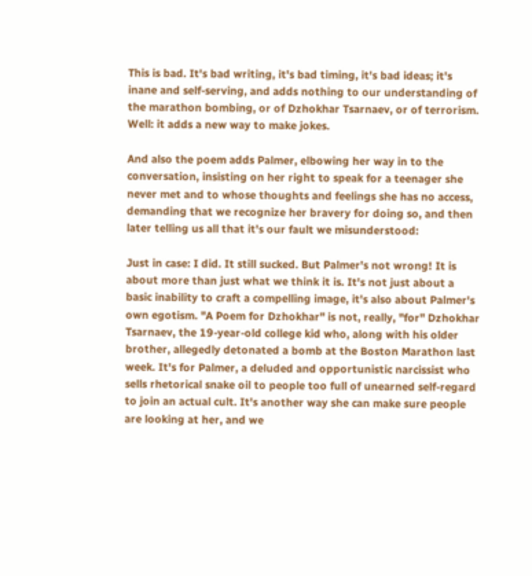This is bad. It's bad writing, it's bad timing, it's bad ideas; it's inane and self-serving, and adds nothing to our understanding of the marathon bombing, or of Dzhokhar Tsarnaev, or of terrorism. Well: it adds a new way to make jokes.

And also the poem adds Palmer, elbowing her way in to the conversation, insisting on her right to speak for a teenager she never met and to whose thoughts and feelings she has no access, demanding that we recognize her bravery for doing so, and then later telling us all that it's our fault we misunderstood:

Just in case: I did. It still sucked. But Palmer's not wrong! It is about more than just what we think it is. It's not just about a basic inability to craft a compelling image, it's also about Palmer's own egotism. "A Poem for Dzhokhar" is not, really, "for" Dzhokhar Tsarnaev, the 19-year-old college kid who, along with his older brother, allegedly detonated a bomb at the Boston Marathon last week. It's for Palmer, a deluded and opportunistic narcissist who sells rhetorical snake oil to people too full of unearned self-regard to join an actual cult. It's another way she can make sure people are looking at her, and we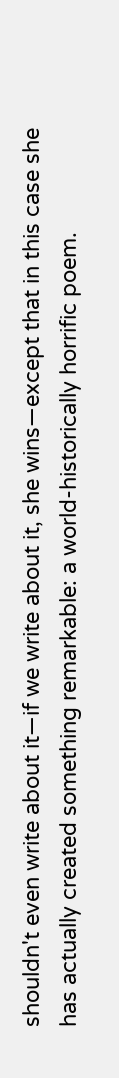shouldn't even write about it—if we write about it, she wins—except that in this case she has actually created something remarkable: a world-historically horrific poem.